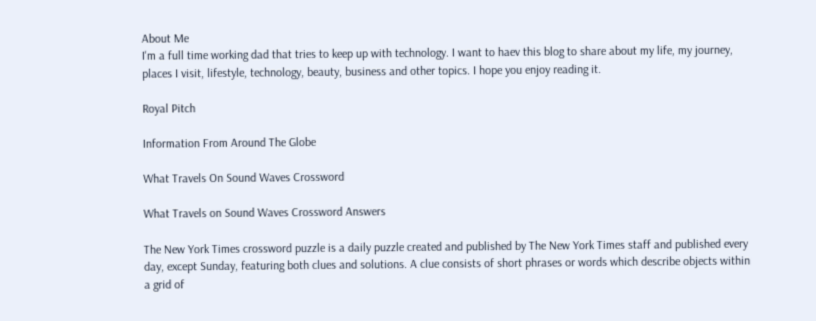About Me
I'm a full time working dad that tries to keep up with technology. I want to haev this blog to share about my life, my journey, places I visit, lifestyle, technology, beauty, business and other topics. I hope you enjoy reading it.

Royal Pitch

Information From Around The Globe

What Travels On Sound Waves Crossword

What Travels on Sound Waves Crossword Answers

The New York Times crossword puzzle is a daily puzzle created and published by The New York Times staff and published every day, except Sunday, featuring both clues and solutions. A clue consists of short phrases or words which describe objects within a grid of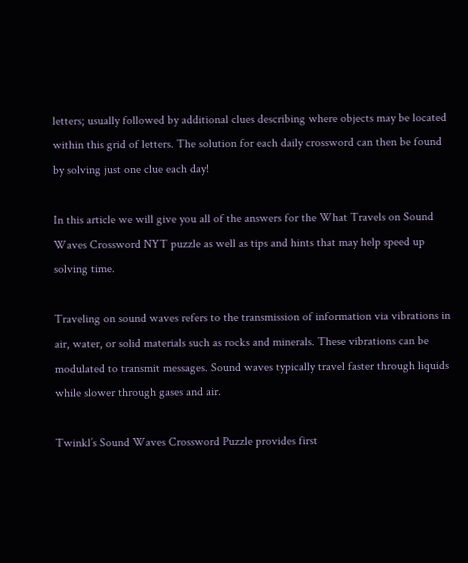letters; usually followed by additional clues describing where objects may be located within this grid of letters. The solution for each daily crossword can then be found by solving just one clue each day!

In this article we will give you all of the answers for the What Travels on Sound Waves Crossword NYT puzzle as well as tips and hints that may help speed up solving time.

Traveling on sound waves refers to the transmission of information via vibrations in air, water, or solid materials such as rocks and minerals. These vibrations can be modulated to transmit messages. Sound waves typically travel faster through liquids while slower through gases and air.

Twinkl’s Sound Waves Crossword Puzzle provides first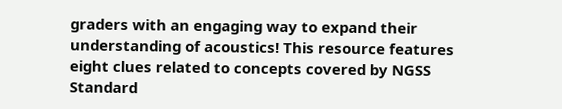graders with an engaging way to expand their understanding of acoustics! This resource features eight clues related to concepts covered by NGSS Standard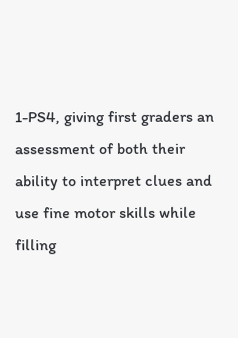1-PS4, giving first graders an assessment of both their ability to interpret clues and use fine motor skills while filling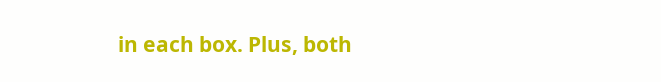in each box. Plus, both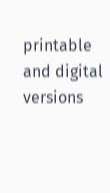printable and digital versions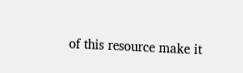of this resource make it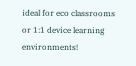ideal for eco classrooms or 1:1 device learning environments!